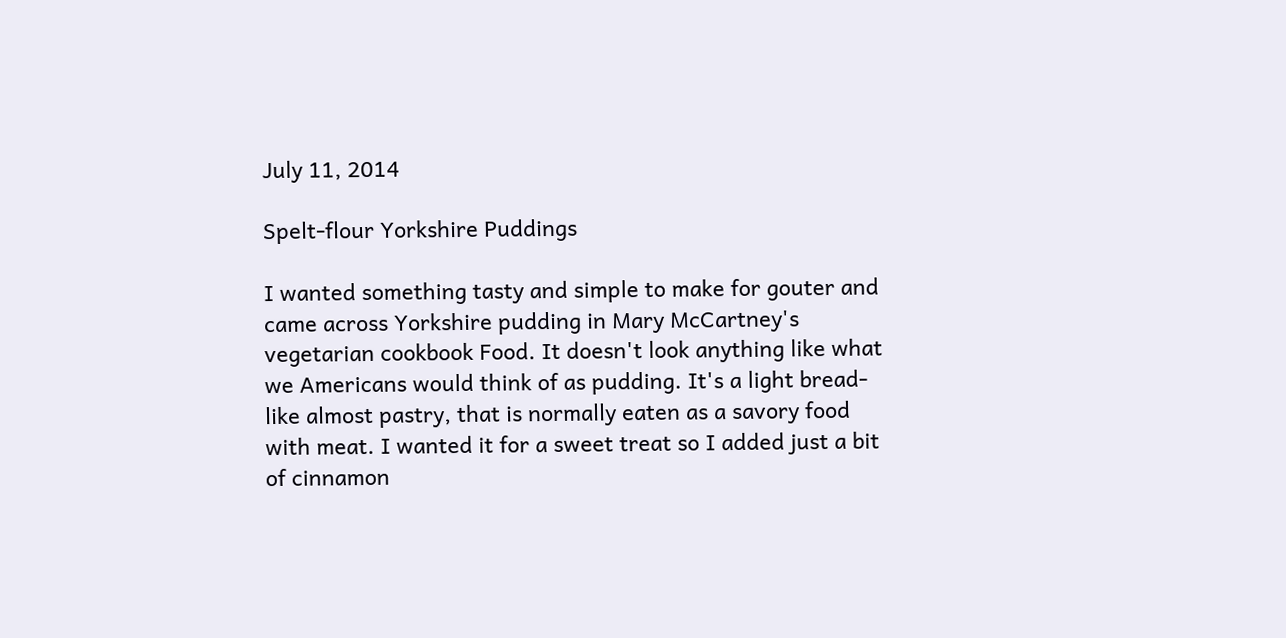July 11, 2014

Spelt-flour Yorkshire Puddings

I wanted something tasty and simple to make for gouter and came across Yorkshire pudding in Mary McCartney's vegetarian cookbook Food. It doesn't look anything like what we Americans would think of as pudding. It's a light bread-like almost pastry, that is normally eaten as a savory food with meat. I wanted it for a sweet treat so I added just a bit of cinnamon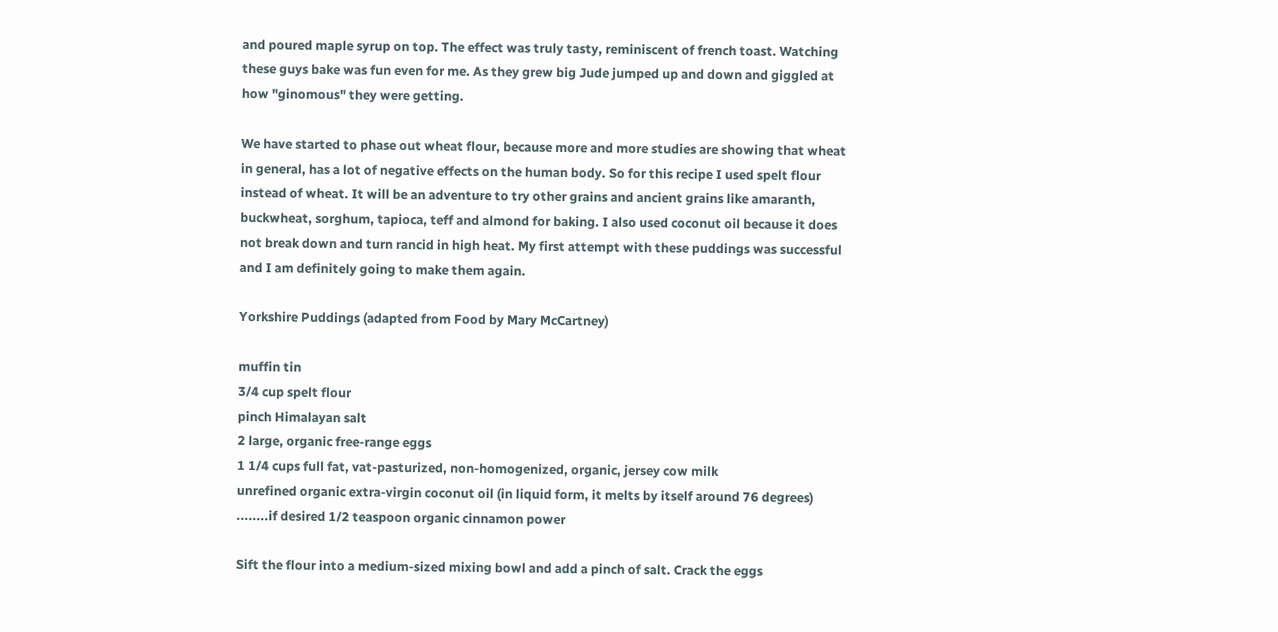and poured maple syrup on top. The effect was truly tasty, reminiscent of french toast. Watching these guys bake was fun even for me. As they grew big Jude jumped up and down and giggled at how "ginomous" they were getting.

We have started to phase out wheat flour, because more and more studies are showing that wheat in general, has a lot of negative effects on the human body. So for this recipe I used spelt flour instead of wheat. It will be an adventure to try other grains and ancient grains like amaranth, buckwheat, sorghum, tapioca, teff and almond for baking. I also used coconut oil because it does not break down and turn rancid in high heat. My first attempt with these puddings was successful and I am definitely going to make them again.

Yorkshire Puddings (adapted from Food by Mary McCartney)

muffin tin
3/4 cup spelt flour
pinch Himalayan salt
2 large, organic free-range eggs
1 1/4 cups full fat, vat-pasturized, non-homogenized, organic, jersey cow milk
unrefined organic extra-virgin coconut oil (in liquid form, it melts by itself around 76 degrees)
........if desired 1/2 teaspoon organic cinnamon power

Sift the flour into a medium-sized mixing bowl and add a pinch of salt. Crack the eggs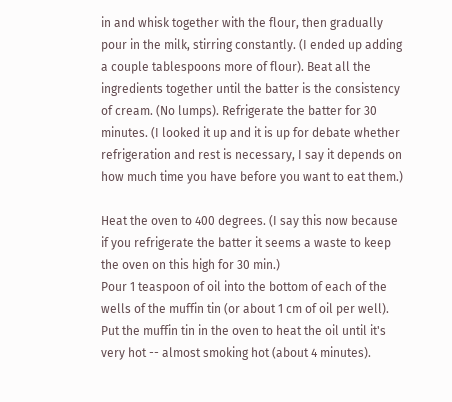in and whisk together with the flour, then gradually pour in the milk, stirring constantly. (I ended up adding a couple tablespoons more of flour). Beat all the ingredients together until the batter is the consistency of cream. (No lumps). Refrigerate the batter for 30 minutes. (I looked it up and it is up for debate whether refrigeration and rest is necessary, I say it depends on how much time you have before you want to eat them.)

Heat the oven to 400 degrees. (I say this now because if you refrigerate the batter it seems a waste to keep the oven on this high for 30 min.)
Pour 1 teaspoon of oil into the bottom of each of the wells of the muffin tin (or about 1 cm of oil per well). Put the muffin tin in the oven to heat the oil until it's very hot -- almost smoking hot (about 4 minutes).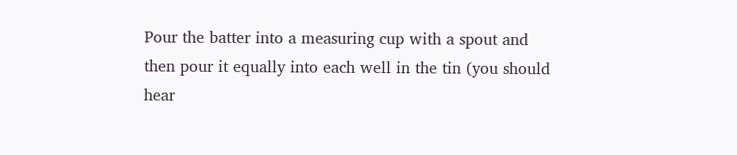Pour the batter into a measuring cup with a spout and then pour it equally into each well in the tin (you should hear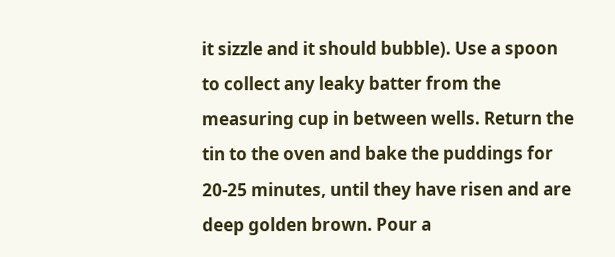it sizzle and it should bubble). Use a spoon to collect any leaky batter from the measuring cup in between wells. Return the tin to the oven and bake the puddings for 20-25 minutes, until they have risen and are deep golden brown. Pour a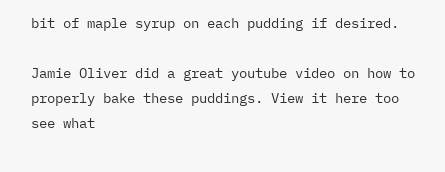bit of maple syrup on each pudding if desired.

Jamie Oliver did a great youtube video on how to properly bake these puddings. View it here too see what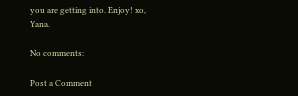you are getting into. Enjoy! xo, Yana.

No comments:

Post a Comment